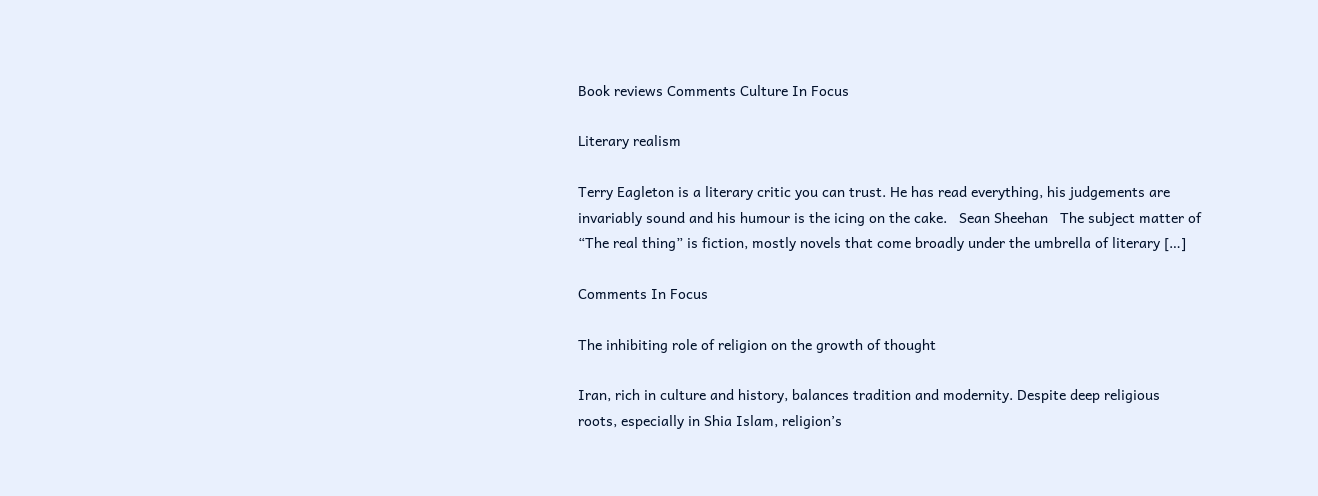Book reviews Comments Culture In Focus

Literary realism

Terry Eagleton is a literary critic you can trust. He has read everything, his judgements are invariably sound and his humour is the icing on the cake.   Sean Sheehan   The subject matter of “The real thing” is fiction, mostly novels that come broadly under the umbrella of literary […]

Comments In Focus

The inhibiting role of religion on the growth of thought

Iran, rich in culture and history, balances tradition and modernity. Despite deep religious roots, especially in Shia Islam, religion’s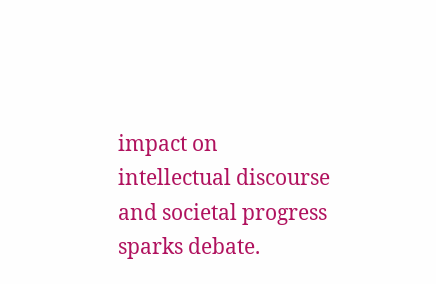impact on intellectual discourse and societal progress sparks debate.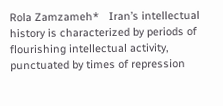Rola Zamzameh*   Iran’s intellectual history is characterized by periods of flourishing intellectual activity, punctuated by times of repression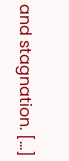and stagnation. […]